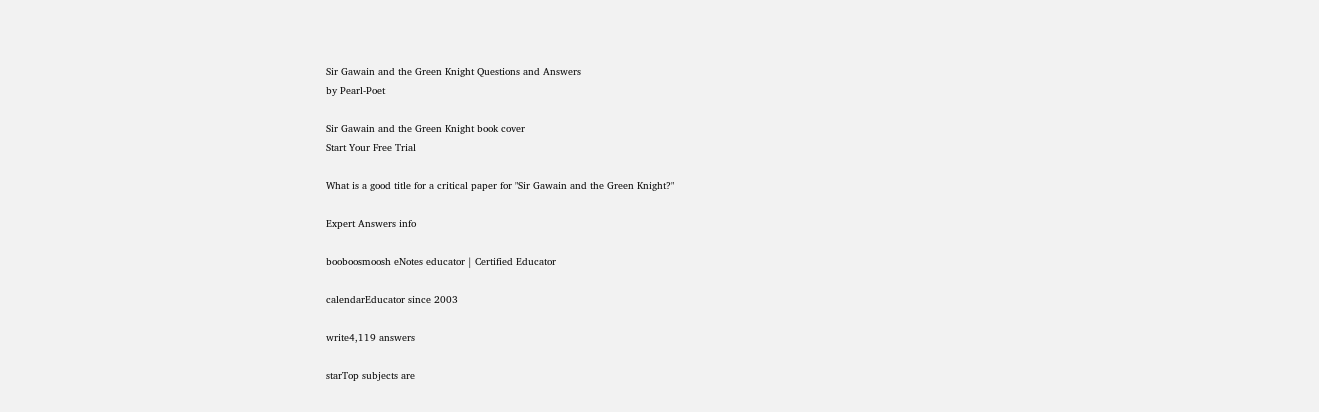Sir Gawain and the Green Knight Questions and Answers
by Pearl-Poet

Sir Gawain and the Green Knight book cover
Start Your Free Trial

What is a good title for a critical paper for "Sir Gawain and the Green Knight?"

Expert Answers info

booboosmoosh eNotes educator | Certified Educator

calendarEducator since 2003

write4,119 answers

starTop subjects are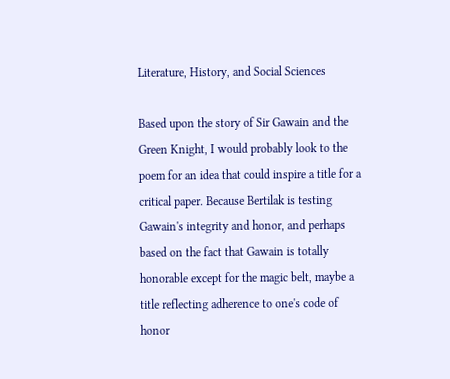Literature, History, and Social Sciences

Based upon the story of Sir Gawain and the Green Knight, I would probably look to the poem for an idea that could inspire a title for a critical paper. Because Bertilak is testing Gawain's integrity and honor, and perhaps based on the fact that Gawain is totally honorable except for the magic belt, maybe a title reflecting adherence to one's code of honor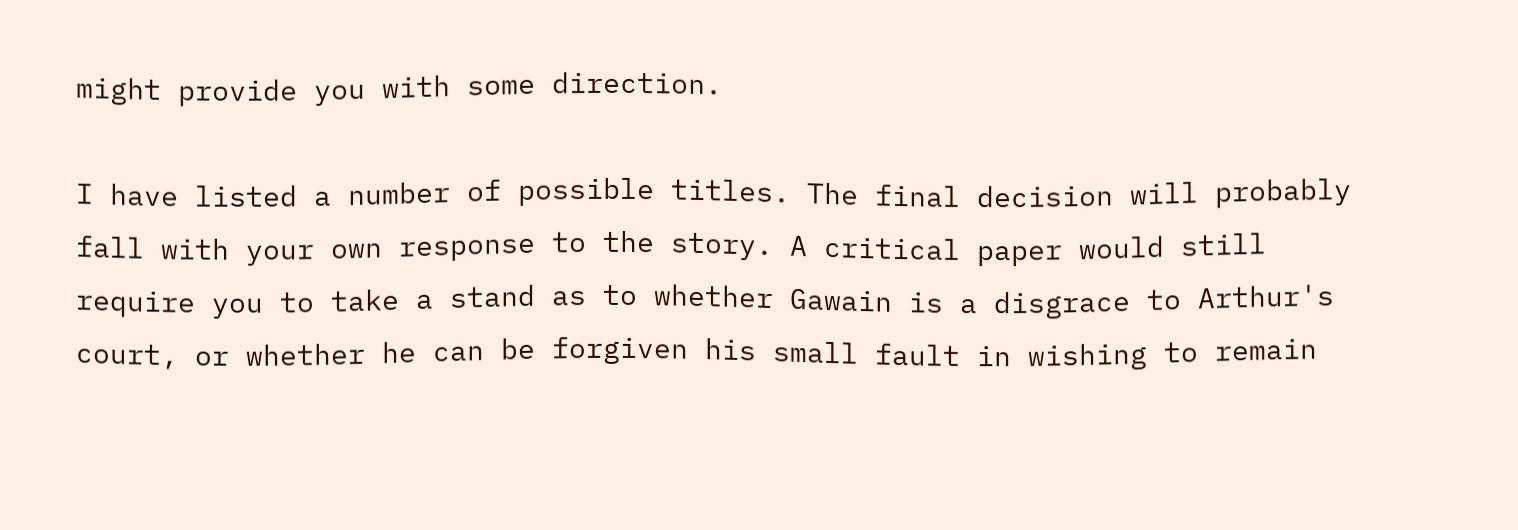might provide you with some direction.

I have listed a number of possible titles. The final decision will probably fall with your own response to the story. A critical paper would still require you to take a stand as to whether Gawain is a disgrace to Arthur's court, or whether he can be forgiven his small fault in wishing to remain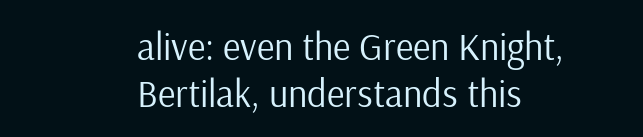alive: even the Green Knight, Bertilak, understands this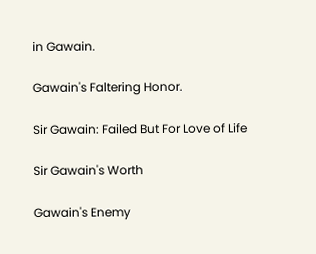in Gawain.

Gawain's Faltering Honor.

Sir Gawain: Failed But For Love of Life

Sir Gawain's Worth

Gawain's Enemy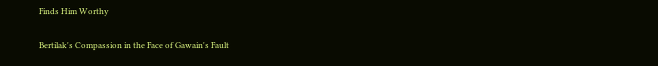Finds Him Worthy

Bertilak's Compassion in the Face of Gawain's Fault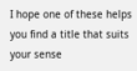I hope one of these helps you find a title that suits your sense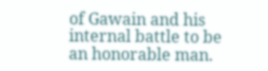of Gawain and his internal battle to be an honorable man.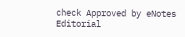check Approved by eNotes Editorial